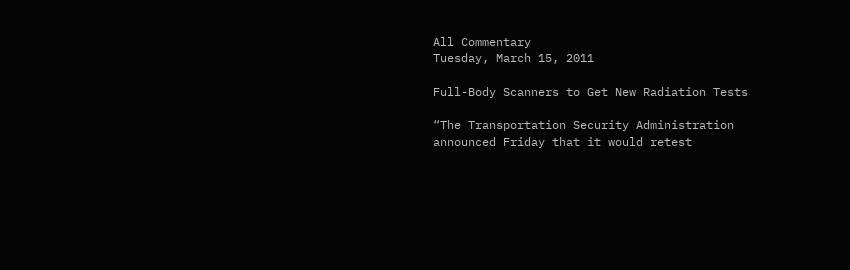All Commentary
Tuesday, March 15, 2011

Full-Body Scanners to Get New Radiation Tests

“The Transportation Security Administration announced Friday that it would retest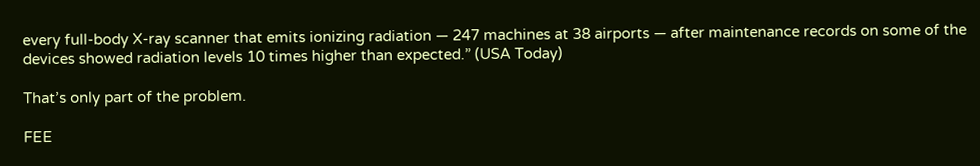every full-body X-ray scanner that emits ionizing radiation — 247 machines at 38 airports — after maintenance records on some of the devices showed radiation levels 10 times higher than expected.” (USA Today)

That’s only part of the problem.

FEE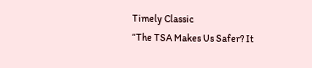Timely Classic
“The TSA Makes Us Safer? It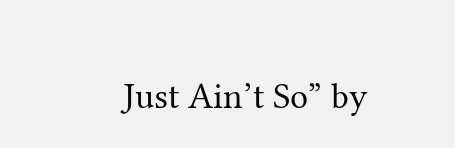Just Ain’t So” by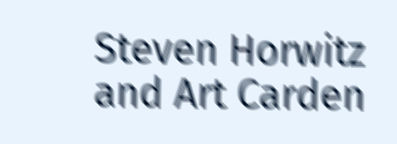Steven Horwitz and Art Carden